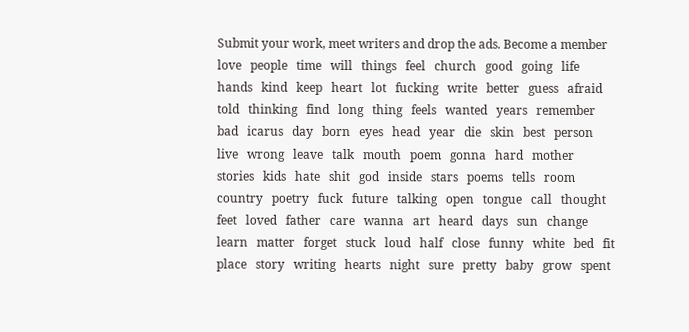Submit your work, meet writers and drop the ads. Become a member
love   people   time   will   things   feel   church   good   going   life   hands   kind   keep   heart   lot   fucking   write   better   guess   afraid   told   thinking   find   long   thing   feels   wanted   years   remember   bad   icarus   day   born   eyes   head   year   die   skin   best   person   live   wrong   leave   talk   mouth   poem   gonna   hard   mother   stories   kids   hate   shit   god   inside   stars   poems   tells   room   country   poetry   fuck   future   talking   open   tongue   call   thought   feet   loved   father   care   wanna   art   heard   days   sun   change   learn   matter   forget   stuck   loud   half   close   funny   white   bed   fit   place   story   writing   hearts   night   sure   pretty   baby   grow   spent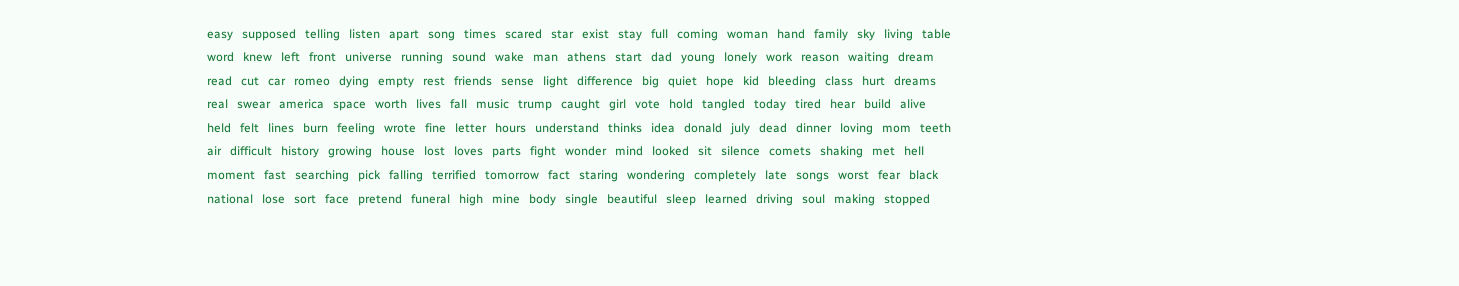easy   supposed   telling   listen   apart   song   times   scared   star   exist   stay   full   coming   woman   hand   family   sky   living   table   word   knew   left   front   universe   running   sound   wake   man   athens   start   dad   young   lonely   work   reason   waiting   dream   read   cut   car   romeo   dying   empty   rest   friends   sense   light   difference   big   quiet   hope   kid   bleeding   class   hurt   dreams   real   swear   america   space   worth   lives   fall   music   trump   caught   girl   vote   hold   tangled   today   tired   hear   build   alive   held   felt   lines   burn   feeling   wrote   fine   letter   hours   understand   thinks   idea   donald   july   dead   dinner   loving   mom   teeth   air   difficult   history   growing   house   lost   loves   parts   fight   wonder   mind   looked   sit   silence   comets   shaking   met   hell   moment   fast   searching   pick   falling   terrified   tomorrow   fact   staring   wondering   completely   late   songs   worst   fear   black   national   lose   sort   face   pretend   funeral   high   mine   body   single   beautiful   sleep   learned   driving   soul   making   stopped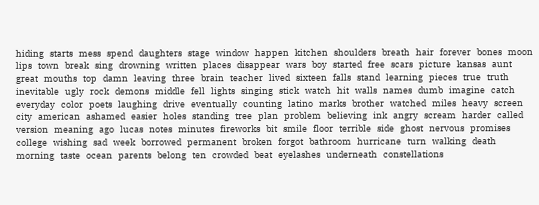hiding   starts   mess   spend   daughters   stage   window   happen   kitchen   shoulders   breath   hair   forever   bones   moon   lips   town   break   sing   drowning   written   places   disappear   wars   boy   started   free   scars   picture   kansas   aunt   great   mouths   top   damn   leaving   three   brain   teacher   lived   sixteen   falls   stand   learning   pieces   true   truth   inevitable   ugly   rock   demons   middle   fell   lights   singing   stick   watch   hit   walls   names   dumb   imagine   catch   everyday   color   poets   laughing   drive   eventually   counting   latino   marks   brother   watched   miles   heavy   screen   city   american   ashamed   easier   holes   standing   tree   plan   problem   believing   ink   angry   scream   harder   called   version   meaning   ago   lucas   notes   minutes   fireworks   bit   smile   floor   terrible   side   ghost   nervous   promises   college   wishing   sad   week   borrowed   permanent   broken   forgot   bathroom   hurricane   turn   walking   death   morning   taste   ocean   parents   belong   ten   crowded   beat   eyelashes   underneath   constellations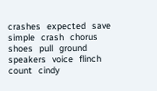crashes   expected   save   simple   crash   chorus   shoes   pull   ground   speakers   voice   flinch   count   cindy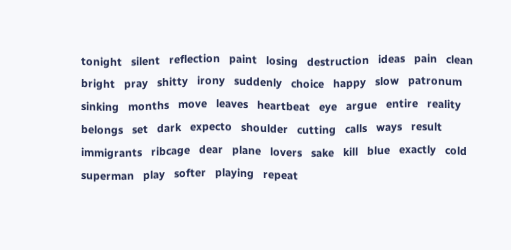tonight   silent   reflection   paint   losing   destruction   ideas   pain   clean   bright   pray   shitty   irony   suddenly   choice   happy   slow   patronum   sinking   months   move   leaves   heartbeat   eye   argue   entire   reality   belongs   set   dark   expecto   shoulder   cutting   calls   ways   result   immigrants   ribcage   dear   plane   lovers   sake   kill   blue   exactly   cold   superman   play   softer   playing   repeat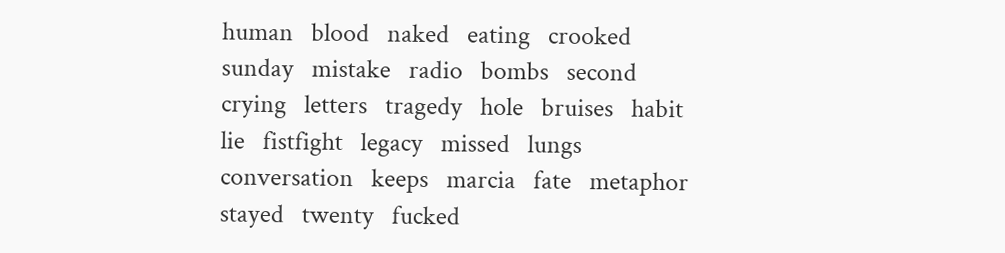human   blood   naked   eating   crooked   sunday   mistake   radio   bombs   second   crying   letters   tragedy   hole   bruises   habit   lie   fistfight   legacy   missed   lungs   conversation   keeps   marcia   fate   metaphor   stayed   twenty   fucked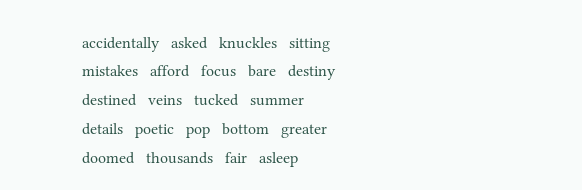accidentally   asked   knuckles   sitting   mistakes   afford   focus   bare   destiny   destined   veins   tucked   summer   details   poetic   pop   bottom   greater   doomed   thousands   fair   asleep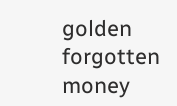golden   forgotten   money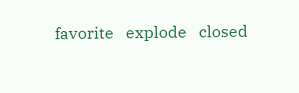favorite   explode   closed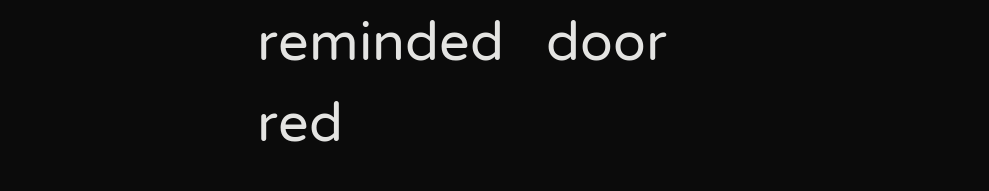reminded   door   red